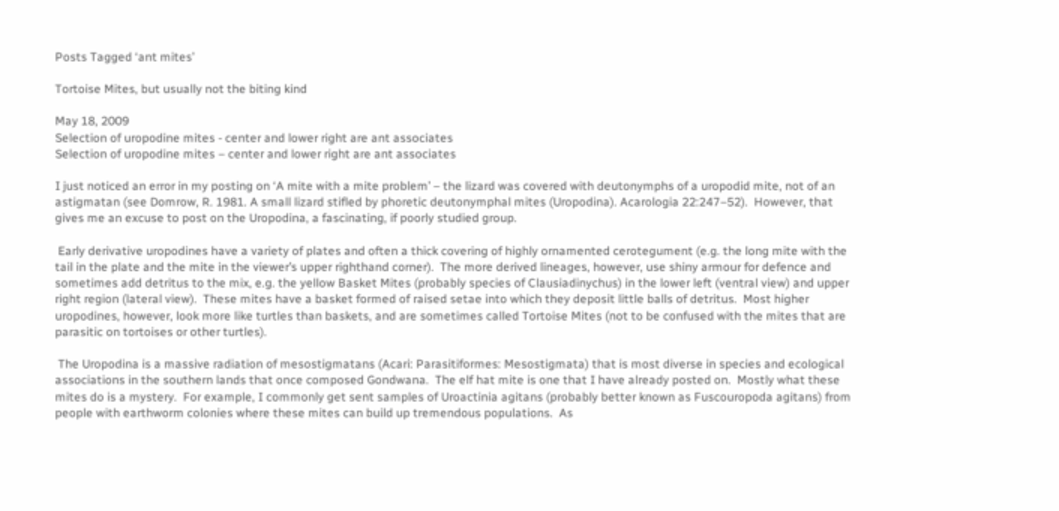Posts Tagged ‘ant mites’

Tortoise Mites, but usually not the biting kind

May 18, 2009
Selection of uropodine mites - center and lower right are ant associates
Selection of uropodine mites – center and lower right are ant associates

I just noticed an error in my posting on ‘A mite with a mite problem’ – the lizard was covered with deutonymphs of a uropodid mite, not of an astigmatan (see Domrow, R. 1981. A small lizard stifled by phoretic deutonymphal mites (Uropodina). Acarologia 22:247–52).  However, that gives me an excuse to post on the Uropodina, a fascinating, if poorly studied group.

 Early derivative uropodines have a variety of plates and often a thick covering of highly ornamented cerotegument (e.g. the long mite with the tail in the plate and the mite in the viewer’s upper righthand corner).  The more derived lineages, however, use shiny armour for defence and sometimes add detritus to the mix, e.g. the yellow Basket Mites (probably species of Clausiadinychus) in the lower left (ventral view) and upper right region (lateral view).  These mites have a basket formed of raised setae into which they deposit little balls of detritus.  Most higher uropodines, however, look more like turtles than baskets, and are sometimes called Tortoise Mites (not to be confused with the mites that are parasitic on tortoises or other turtles).

 The Uropodina is a massive radiation of mesostigmatans (Acari: Parasitiformes: Mesostigmata) that is most diverse in species and ecological associations in the southern lands that once composed Gondwana.  The elf hat mite is one that I have already posted on.  Mostly what these mites do is a mystery.  For example, I commonly get sent samples of Uroactinia agitans (probably better known as Fuscouropoda agitans) from people with earthworm colonies where these mites can build up tremendous populations.  As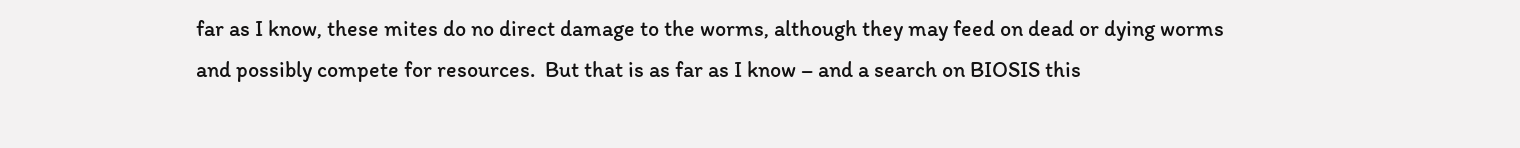far as I know, these mites do no direct damage to the worms, although they may feed on dead or dying worms and possibly compete for resources.  But that is as far as I know – and a search on BIOSIS this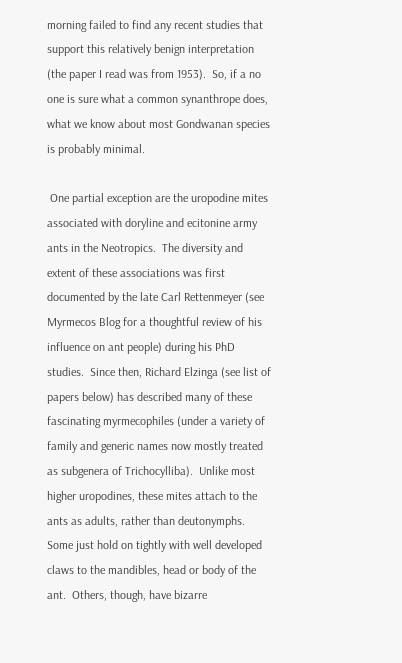morning failed to find any recent studies that support this relatively benign interpretation (the paper I read was from 1953).  So, if a no one is sure what a common synanthrope does, what we know about most Gondwanan species is probably minimal.

 One partial exception are the uropodine mites associated with doryline and ecitonine army ants in the Neotropics.  The diversity and extent of these associations was first documented by the late Carl Rettenmeyer (see Myrmecos Blog for a thoughtful review of his influence on ant people) during his PhD studies.  Since then, Richard Elzinga (see list of papers below) has described many of these fascinating myrmecophiles (under a variety of family and generic names now mostly treated as subgenera of Trichocylliba).  Unlike most higher uropodines, these mites attach to the ants as adults, rather than deutonymphs.  Some just hold on tightly with well developed claws to the mandibles, head or body of the ant.  Others, though, have bizarre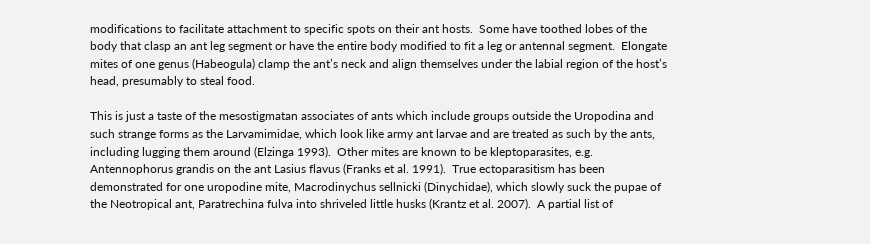modifications to facilitate attachment to specific spots on their ant hosts.  Some have toothed lobes of the body that clasp an ant leg segment or have the entire body modified to fit a leg or antennal segment.  Elongate mites of one genus (Habeogula) clamp the ant’s neck and align themselves under the labial region of the host’s head, presumably to steal food.

This is just a taste of the mesostigmatan associates of ants which include groups outside the Uropodina and such strange forms as the Larvamimidae, which look like army ant larvae and are treated as such by the ants, including lugging them around (Elzinga 1993).  Other mites are known to be kleptoparasites, e.g. Antennophorus grandis on the ant Lasius flavus (Franks et al. 1991).  True ectoparasitism has been demonstrated for one uropodine mite, Macrodinychus sellnicki (Dinychidae), which slowly suck the pupae of the Neotropical ant, Paratrechina fulva into shriveled little husks (Krantz et al. 2007).  A partial list of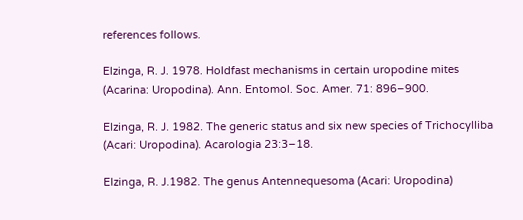references follows.

Elzinga, R. J. 1978. Holdfast mechanisms in certain uropodine mites (Acarina: Uropodina). Ann. Entomol. Soc. Amer. 71: 896–900.

Elzinga, R. J. 1982. The generic status and six new species of Trichocylliba (Acari: Uropodina). Acarologia 23:3–18.

Elzinga, R. J.1982. The genus Antennequesoma (Acari: Uropodina)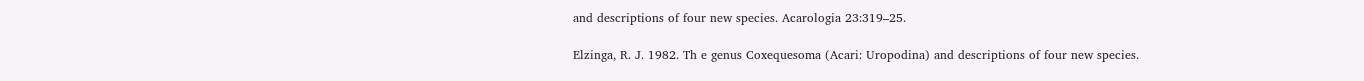and descriptions of four new species. Acarologia 23:319–25.

Elzinga, R. J. 1982. Th e genus Coxequesoma (Acari: Uropodina) and descriptions of four new species.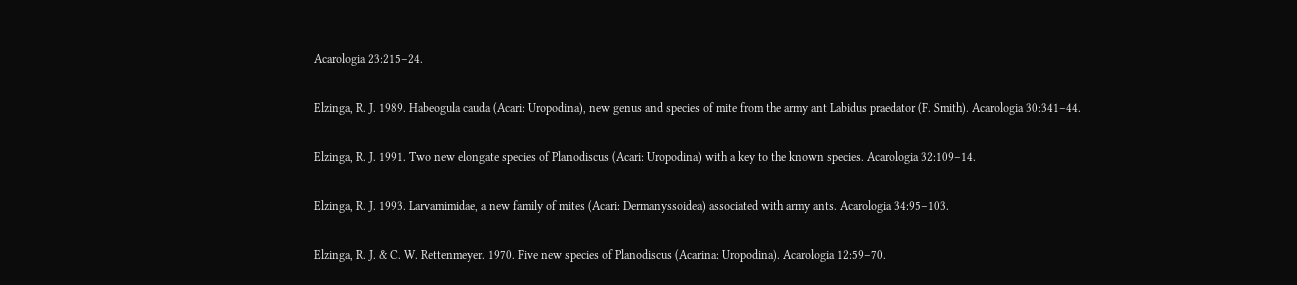Acarologia 23:215–24.

Elzinga, R. J. 1989. Habeogula cauda (Acari: Uropodina), new genus and species of mite from the army ant Labidus praedator (F. Smith). Acarologia 30:341–44.

Elzinga, R. J. 1991. Two new elongate species of Planodiscus (Acari: Uropodina) with a key to the known species. Acarologia 32:109–14.

Elzinga, R. J. 1993. Larvamimidae, a new family of mites (Acari: Dermanyssoidea) associated with army ants. Acarologia 34:95–103.

Elzinga, R. J. & C. W. Rettenmeyer. 1970. Five new species of Planodiscus (Acarina: Uropodina). Acarologia 12:59–70.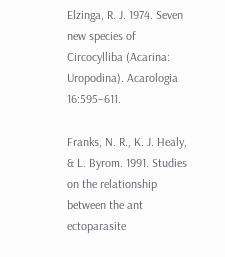Elzinga, R. J. 1974. Seven new species of Circocylliba (Acarina: Uropodina). Acarologia 16:595–611.

Franks, N. R., K. J. Healy, & L. Byrom. 1991. Studies on the relationship between the ant ectoparasite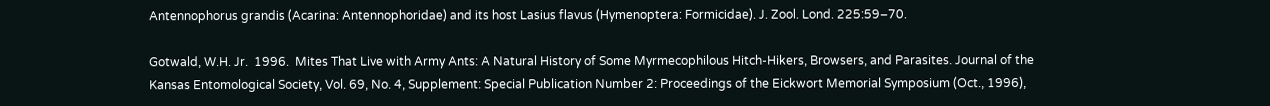Antennophorus grandis (Acarina: Antennophoridae) and its host Lasius flavus (Hymenoptera: Formicidae). J. Zool. Lond. 225:59–70.

Gotwald, W.H. Jr.  1996.  Mites That Live with Army Ants: A Natural History of Some Myrmecophilous Hitch-Hikers, Browsers, and Parasites. Journal of the Kansas Entomological Society, Vol. 69, No. 4, Supplement: Special Publication Number 2: Proceedings of the Eickwort Memorial Symposium (Oct., 1996),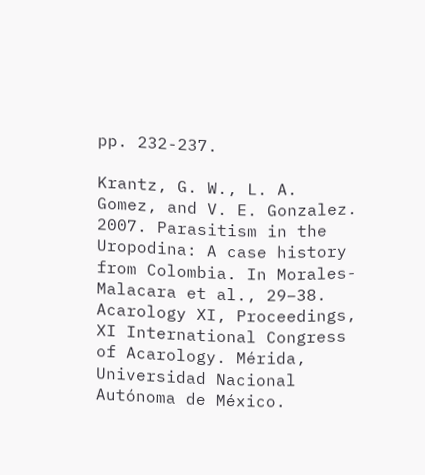pp. 232-237.

Krantz, G. W., L. A. Gomez, and V. E. Gonzalez. 2007. Parasitism in the Uropodina: A case history from Colombia. In Morales-Malacara et al., 29–38. Acarology XI, Proceedings, XI International Congress of Acarology. Mérida, Universidad Nacional Autónoma de México.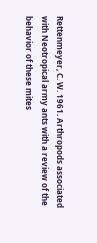Rettenmeyer, C. W. 1961. Arthropods associated with Neotropical army ants with a review of the behavior of these mites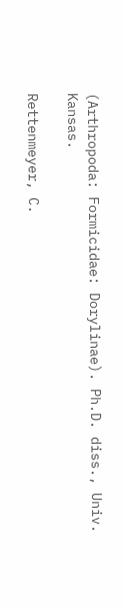(Arthropoda: Formicidae: Dorylinae). Ph.D. diss., Univ. Kansas.

Rettenmeyer, C.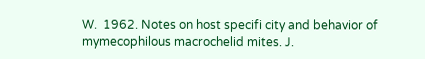W.  1962. Notes on host specifi city and behavior of mymecophilous macrochelid mites. J.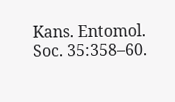Kans. Entomol. Soc. 35:358–60.